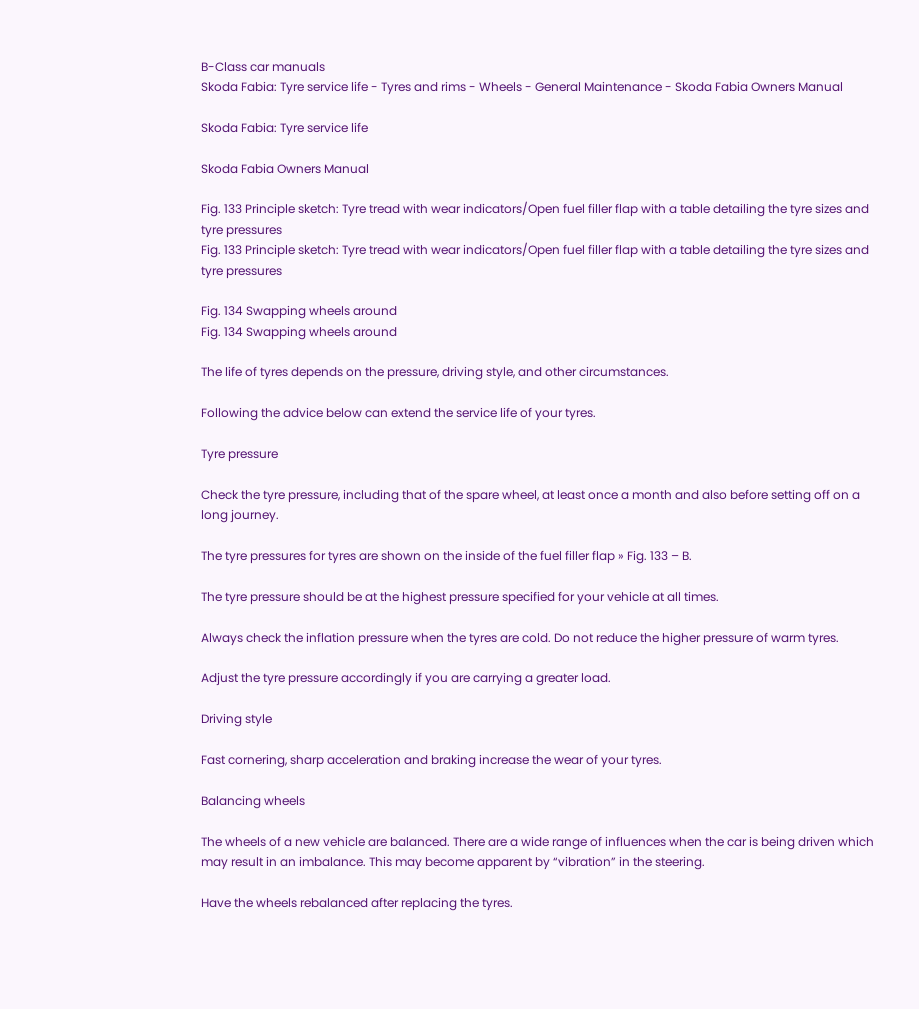B-Class car manuals
Skoda Fabia: Tyre service life - Tyres and rims - Wheels - General Maintenance - Skoda Fabia Owners Manual

Skoda Fabia: Tyre service life

Skoda Fabia Owners Manual

Fig. 133 Principle sketch: Tyre tread with wear indicators/Open fuel filler flap with a table detailing the tyre sizes and tyre pressures
Fig. 133 Principle sketch: Tyre tread with wear indicators/Open fuel filler flap with a table detailing the tyre sizes and tyre pressures

Fig. 134 Swapping wheels around
Fig. 134 Swapping wheels around

The life of tyres depends on the pressure, driving style, and other circumstances.

Following the advice below can extend the service life of your tyres.

Tyre pressure

Check the tyre pressure, including that of the spare wheel, at least once a month and also before setting off on a long journey.

The tyre pressures for tyres are shown on the inside of the fuel filler flap » Fig. 133 – B.

The tyre pressure should be at the highest pressure specified for your vehicle at all times.

Always check the inflation pressure when the tyres are cold. Do not reduce the higher pressure of warm tyres.

Adjust the tyre pressure accordingly if you are carrying a greater load.

Driving style

Fast cornering, sharp acceleration and braking increase the wear of your tyres.

Balancing wheels

The wheels of a new vehicle are balanced. There are a wide range of influences when the car is being driven which may result in an imbalance. This may become apparent by “vibration” in the steering.

Have the wheels rebalanced after replacing the tyres.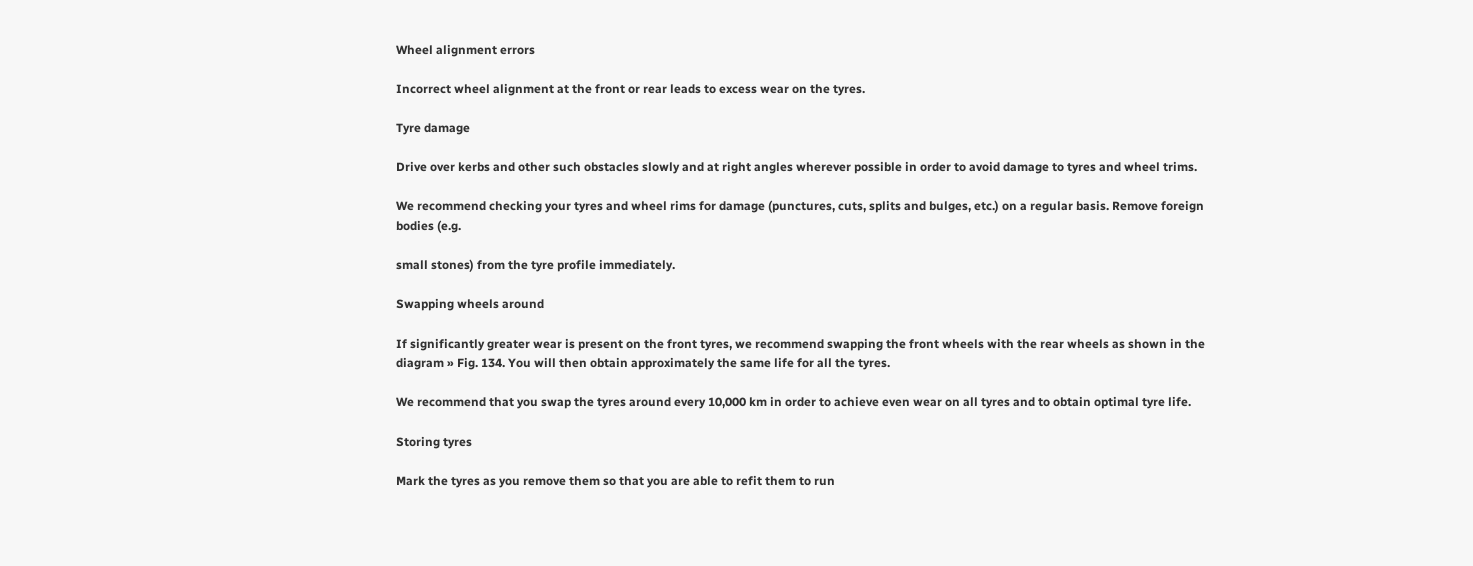Wheel alignment errors

Incorrect wheel alignment at the front or rear leads to excess wear on the tyres.

Tyre damage

Drive over kerbs and other such obstacles slowly and at right angles wherever possible in order to avoid damage to tyres and wheel trims.

We recommend checking your tyres and wheel rims for damage (punctures, cuts, splits and bulges, etc.) on a regular basis. Remove foreign bodies (e.g.

small stones) from the tyre profile immediately.

Swapping wheels around

If significantly greater wear is present on the front tyres, we recommend swapping the front wheels with the rear wheels as shown in the diagram » Fig. 134. You will then obtain approximately the same life for all the tyres.

We recommend that you swap the tyres around every 10,000 km in order to achieve even wear on all tyres and to obtain optimal tyre life.

Storing tyres

Mark the tyres as you remove them so that you are able to refit them to run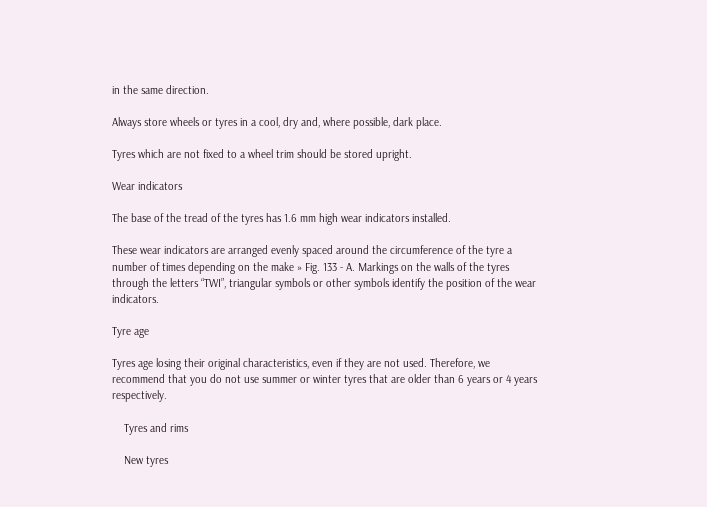in the same direction.

Always store wheels or tyres in a cool, dry and, where possible, dark place.

Tyres which are not fixed to a wheel trim should be stored upright.

Wear indicators

The base of the tread of the tyres has 1.6 mm high wear indicators installed.

These wear indicators are arranged evenly spaced around the circumference of the tyre a number of times depending on the make » Fig. 133 - A. Markings on the walls of the tyres through the letters “TWI”, triangular symbols or other symbols identify the position of the wear indicators.

Tyre age

Tyres age losing their original characteristics, even if they are not used. Therefore, we recommend that you do not use summer or winter tyres that are older than 6 years or 4 years respectively.

    Tyres and rims

    New tyres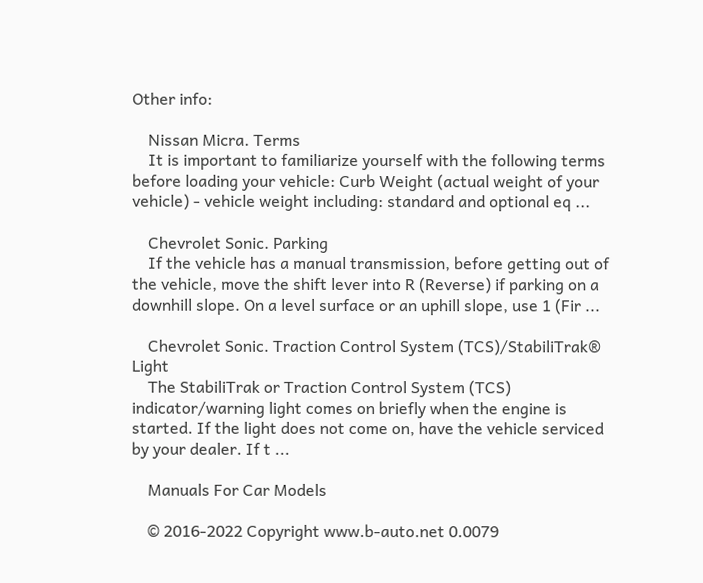Other info:

    Nissan Micra. Terms
    It is important to familiarize yourself with the following terms before loading your vehicle: Curb Weight (actual weight of your vehicle) - vehicle weight including: standard and optional eq ...

    Chevrolet Sonic. Parking
    If the vehicle has a manual transmission, before getting out of the vehicle, move the shift lever into R (Reverse) if parking on a downhill slope. On a level surface or an uphill slope, use 1 (Fir ...

    Chevrolet Sonic. Traction Control System (TCS)/StabiliTrak® Light
    The StabiliTrak or Traction Control System (TCS) indicator/warning light comes on briefly when the engine is started. If the light does not come on, have the vehicle serviced by your dealer. If t ...

    Manuals For Car Models

    © 2016-2022 Copyright www.b-auto.net 0.0079